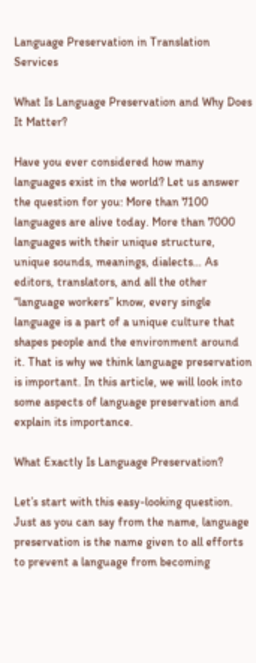Language Preservation in Translation Services

What Is Language Preservation and Why Does It Matter?

Have you ever considered how many languages exist in the world? Let us answer the question for you: More than 7100 languages are alive today. More than 7000 languages with their unique structure, unique sounds, meanings, dialects… As editors, translators, and all the other “language workers” know, every single language is a part of a unique culture that shapes people and the environment around it. That is why we think language preservation is important. In this article, we will look into some aspects of language preservation and explain its importance.

What Exactly Is Language Preservation?

Let’s start with this easy-looking question. Just as you can say from the name, language preservation is the name given to all efforts to prevent a language from becoming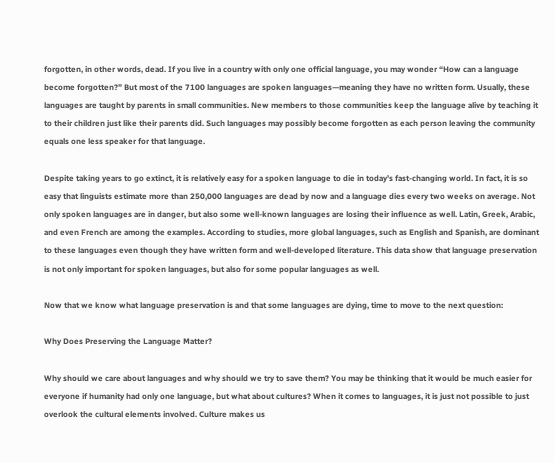forgotten, in other words, dead. If you live in a country with only one official language, you may wonder “How can a language become forgotten?” But most of the 7100 languages are spoken languages—meaning they have no written form. Usually, these languages are taught by parents in small communities. New members to those communities keep the language alive by teaching it to their children just like their parents did. Such languages may possibly become forgotten as each person leaving the community equals one less speaker for that language.

Despite taking years to go extinct, it is relatively easy for a spoken language to die in today’s fast-changing world. In fact, it is so easy that linguists estimate more than 250,000 languages are dead by now and a language dies every two weeks on average. Not only spoken languages are in danger, but also some well-known languages are losing their influence as well. Latin, Greek, Arabic, and even French are among the examples. According to studies, more global languages, such as English and Spanish, are dominant to these languages even though they have written form and well-developed literature. This data show that language preservation is not only important for spoken languages, but also for some popular languages as well.

Now that we know what language preservation is and that some languages are dying, time to move to the next question:

Why Does Preserving the Language Matter?

Why should we care about languages and why should we try to save them? You may be thinking that it would be much easier for everyone if humanity had only one language, but what about cultures? When it comes to languages, it is just not possible to just overlook the cultural elements involved. Culture makes us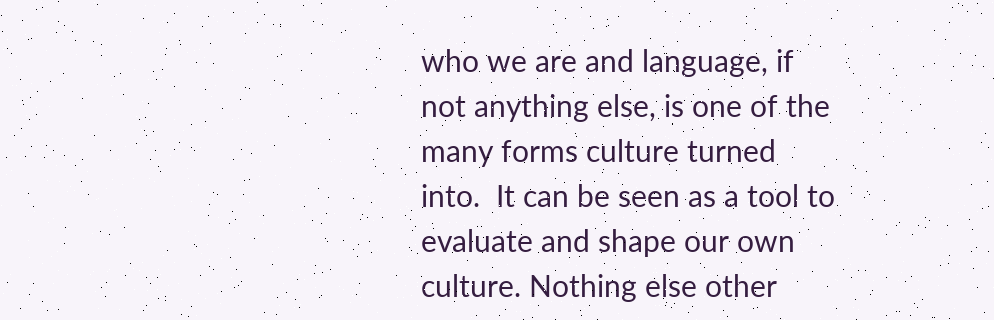who we are and language, if not anything else, is one of the many forms culture turned into.  It can be seen as a tool to evaluate and shape our own culture. Nothing else other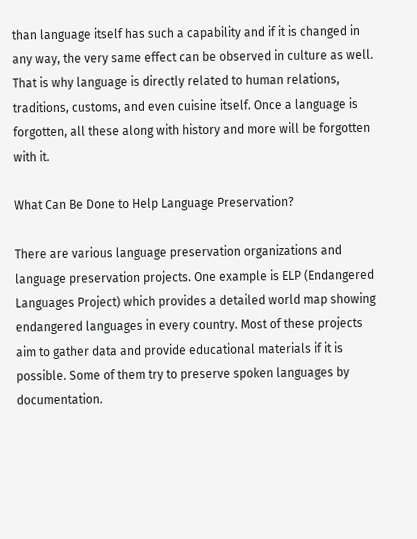than language itself has such a capability and if it is changed in any way, the very same effect can be observed in culture as well.  That is why language is directly related to human relations, traditions, customs, and even cuisine itself. Once a language is forgotten, all these along with history and more will be forgotten with it.

What Can Be Done to Help Language Preservation?

There are various language preservation organizations and language preservation projects. One example is ELP (Endangered Languages Project) which provides a detailed world map showing endangered languages in every country. Most of these projects aim to gather data and provide educational materials if it is possible. Some of them try to preserve spoken languages by documentation.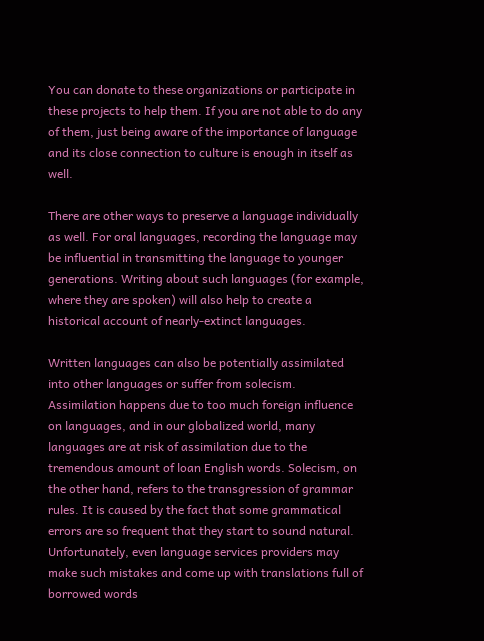You can donate to these organizations or participate in these projects to help them. If you are not able to do any of them, just being aware of the importance of language and its close connection to culture is enough in itself as well.

There are other ways to preserve a language individually as well. For oral languages, recording the language may be influential in transmitting the language to younger generations. Writing about such languages (for example, where they are spoken) will also help to create a historical account of nearly-extinct languages.

Written languages can also be potentially assimilated into other languages or suffer from solecism. Assimilation happens due to too much foreign influence on languages, and in our globalized world, many languages are at risk of assimilation due to the tremendous amount of loan English words. Solecism, on the other hand, refers to the transgression of grammar rules. It is caused by the fact that some grammatical errors are so frequent that they start to sound natural. Unfortunately, even language services providers may make such mistakes and come up with translations full of borrowed words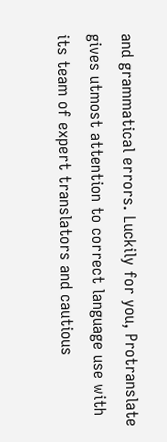and grammatical errors. Luckily for you, Protranslate gives utmost attention to correct language use with its team of expert translators and cautious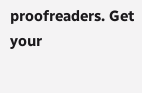proofreaders. Get your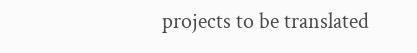projects to be translated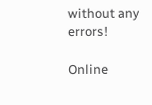without any errors!

Online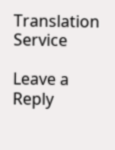Translation Service

Leave a Reply